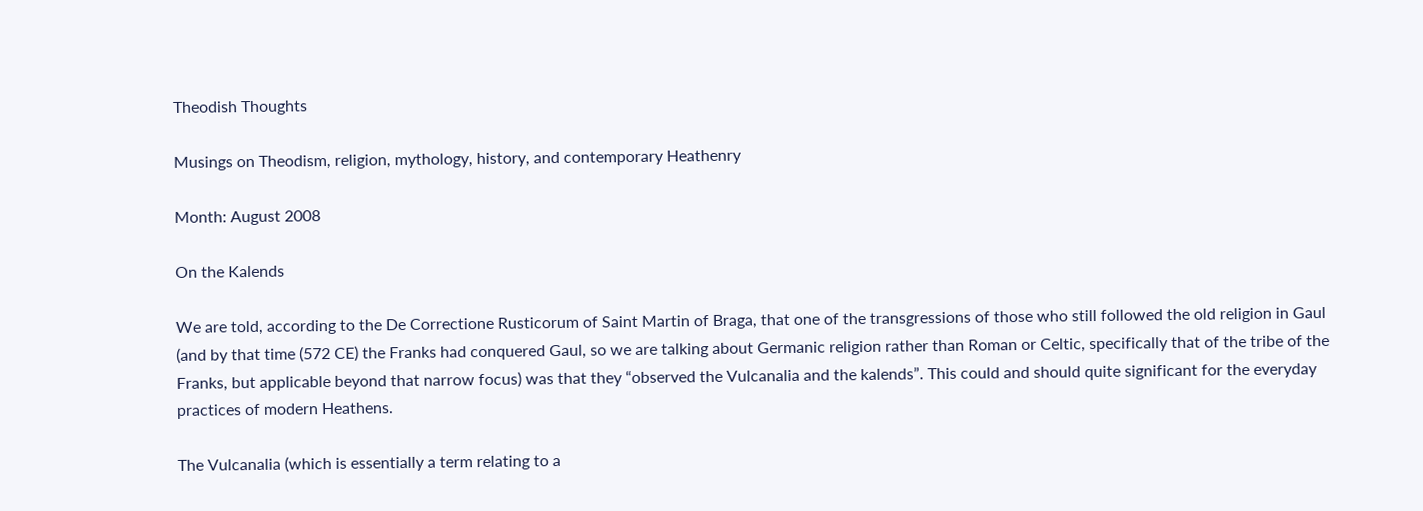Theodish Thoughts

Musings on Theodism, religion, mythology, history, and contemporary Heathenry

Month: August 2008

On the Kalends

We are told, according to the De Correctione Rusticorum of Saint Martin of Braga, that one of the transgressions of those who still followed the old religion in Gaul (and by that time (572 CE) the Franks had conquered Gaul, so we are talking about Germanic religion rather than Roman or Celtic, specifically that of the tribe of the Franks, but applicable beyond that narrow focus) was that they “observed the Vulcanalia and the kalends”. This could and should quite significant for the everyday practices of modern Heathens.

The Vulcanalia (which is essentially a term relating to a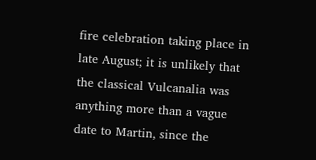fire celebration taking place in late August; it is unlikely that the classical Vulcanalia was anything more than a vague date to Martin, since the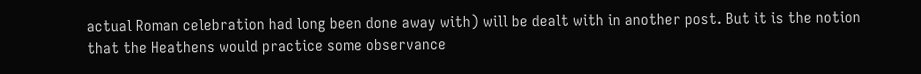actual Roman celebration had long been done away with) will be dealt with in another post. But it is the notion that the Heathens would practice some observance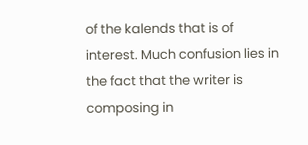of the kalends that is of interest. Much confusion lies in the fact that the writer is composing in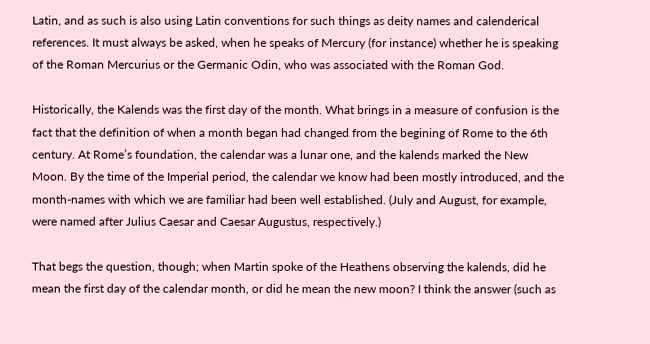Latin, and as such is also using Latin conventions for such things as deity names and calenderical references. It must always be asked, when he speaks of Mercury (for instance) whether he is speaking of the Roman Mercurius or the Germanic Odin, who was associated with the Roman God.

Historically, the Kalends was the first day of the month. What brings in a measure of confusion is the fact that the definition of when a month began had changed from the begining of Rome to the 6th century. At Rome’s foundation, the calendar was a lunar one, and the kalends marked the New Moon. By the time of the Imperial period, the calendar we know had been mostly introduced, and the month-names with which we are familiar had been well established. (July and August, for example, were named after Julius Caesar and Caesar Augustus, respectively.)

That begs the question, though; when Martin spoke of the Heathens observing the kalends, did he mean the first day of the calendar month, or did he mean the new moon? I think the answer (such as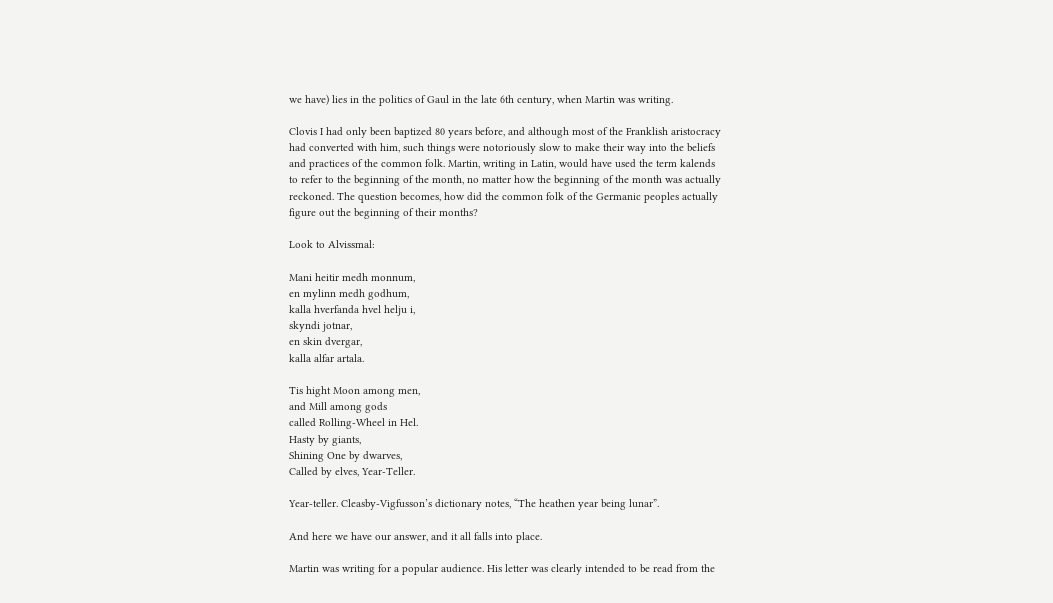we have) lies in the politics of Gaul in the late 6th century, when Martin was writing.

Clovis I had only been baptized 80 years before, and although most of the Franklish aristocracy had converted with him, such things were notoriously slow to make their way into the beliefs and practices of the common folk. Martin, writing in Latin, would have used the term kalends to refer to the beginning of the month, no matter how the beginning of the month was actually reckoned. The question becomes, how did the common folk of the Germanic peoples actually figure out the beginning of their months?

Look to Alvissmal:

Mani heitir medh monnum,
en mylinn medh godhum,
kalla hverfanda hvel helju i,
skyndi jotnar,
en skin dvergar,
kalla alfar artala.

Tis hight Moon among men,
and Mill among gods
called Rolling-Wheel in Hel.
Hasty by giants,
Shining One by dwarves,
Called by elves, Year-Teller.

Year-teller. Cleasby-Vigfusson’s dictionary notes, “The heathen year being lunar”.

And here we have our answer, and it all falls into place.

Martin was writing for a popular audience. His letter was clearly intended to be read from the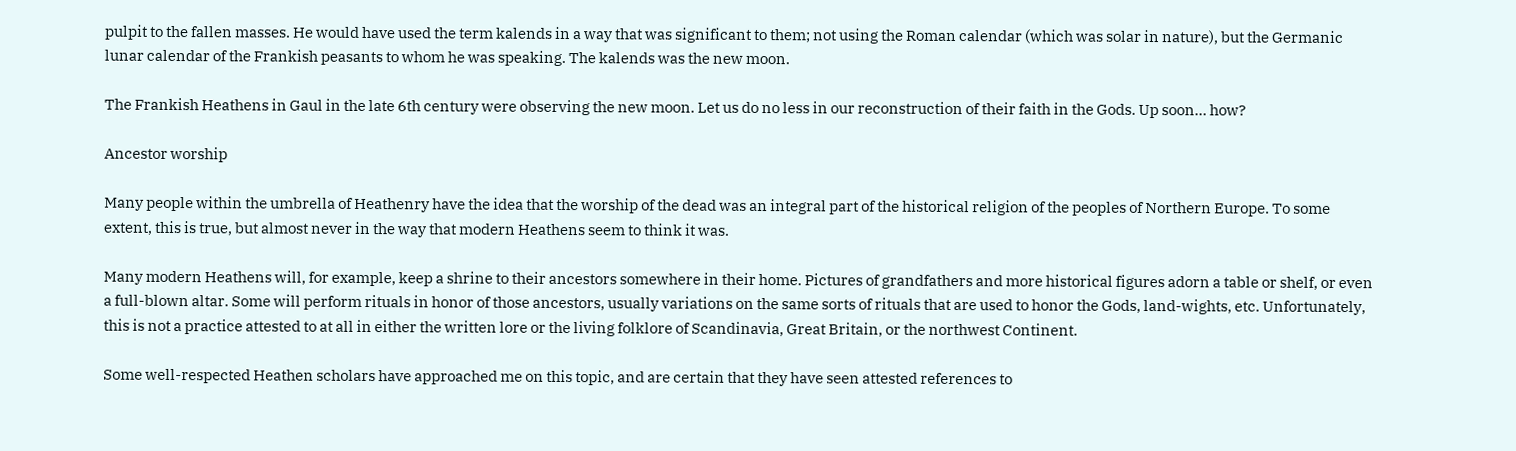pulpit to the fallen masses. He would have used the term kalends in a way that was significant to them; not using the Roman calendar (which was solar in nature), but the Germanic lunar calendar of the Frankish peasants to whom he was speaking. The kalends was the new moon.

The Frankish Heathens in Gaul in the late 6th century were observing the new moon. Let us do no less in our reconstruction of their faith in the Gods. Up soon… how?

Ancestor worship

Many people within the umbrella of Heathenry have the idea that the worship of the dead was an integral part of the historical religion of the peoples of Northern Europe. To some extent, this is true, but almost never in the way that modern Heathens seem to think it was.

Many modern Heathens will, for example, keep a shrine to their ancestors somewhere in their home. Pictures of grandfathers and more historical figures adorn a table or shelf, or even a full-blown altar. Some will perform rituals in honor of those ancestors, usually variations on the same sorts of rituals that are used to honor the Gods, land-wights, etc. Unfortunately, this is not a practice attested to at all in either the written lore or the living folklore of Scandinavia, Great Britain, or the northwest Continent.

Some well-respected Heathen scholars have approached me on this topic, and are certain that they have seen attested references to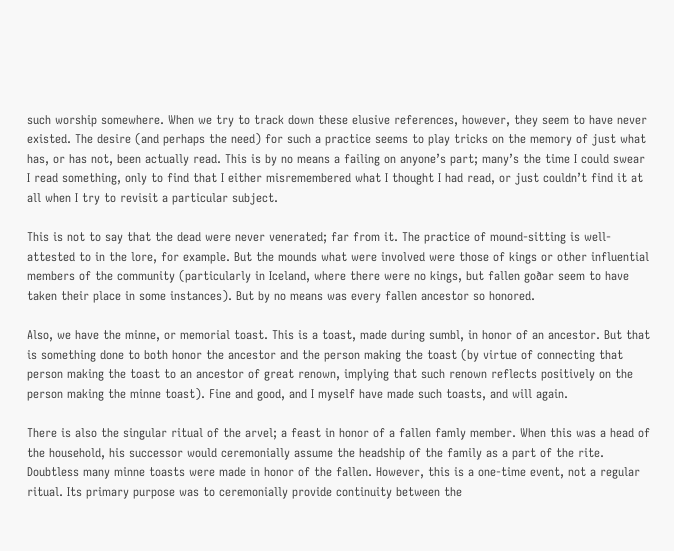such worship somewhere. When we try to track down these elusive references, however, they seem to have never existed. The desire (and perhaps the need) for such a practice seems to play tricks on the memory of just what has, or has not, been actually read. This is by no means a failing on anyone’s part; many’s the time I could swear I read something, only to find that I either misremembered what I thought I had read, or just couldn’t find it at all when I try to revisit a particular subject.

This is not to say that the dead were never venerated; far from it. The practice of mound-sitting is well-attested to in the lore, for example. But the mounds what were involved were those of kings or other influential members of the community (particularly in Iceland, where there were no kings, but fallen goðar seem to have taken their place in some instances). But by no means was every fallen ancestor so honored.

Also, we have the minne, or memorial toast. This is a toast, made during sumbl, in honor of an ancestor. But that is something done to both honor the ancestor and the person making the toast (by virtue of connecting that person making the toast to an ancestor of great renown, implying that such renown reflects positively on the person making the minne toast). Fine and good, and I myself have made such toasts, and will again.

There is also the singular ritual of the arvel; a feast in honor of a fallen famly member. When this was a head of the household, his successor would ceremonially assume the headship of the family as a part of the rite. Doubtless many minne toasts were made in honor of the fallen. However, this is a one-time event, not a regular ritual. Its primary purpose was to ceremonially provide continuity between the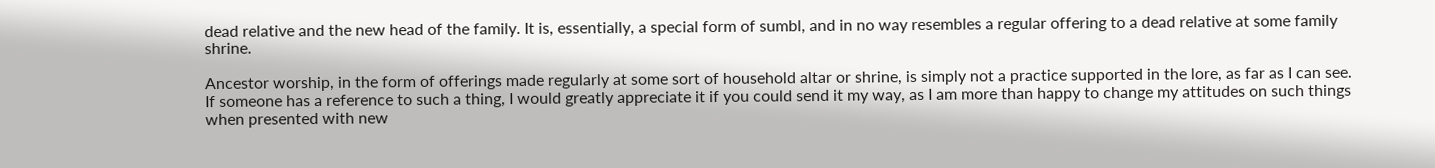dead relative and the new head of the family. It is, essentially, a special form of sumbl, and in no way resembles a regular offering to a dead relative at some family shrine.

Ancestor worship, in the form of offerings made regularly at some sort of household altar or shrine, is simply not a practice supported in the lore, as far as I can see. If someone has a reference to such a thing, I would greatly appreciate it if you could send it my way, as I am more than happy to change my attitudes on such things when presented with new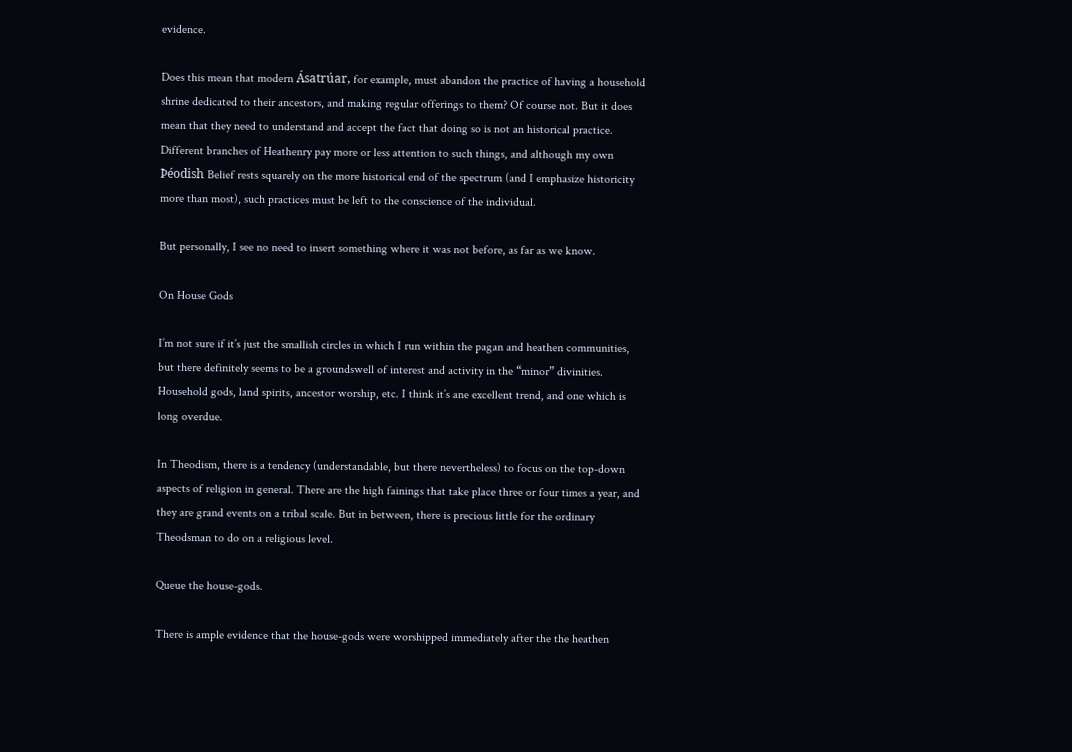evidence.

Does this mean that modern Ásatrúar, for example, must abandon the practice of having a household shrine dedicated to their ancestors, and making regular offerings to them? Of course not. But it does mean that they need to understand and accept the fact that doing so is not an historical practice. Different branches of Heathenry pay more or less attention to such things, and although my own Þéodish Belief rests squarely on the more historical end of the spectrum (and I emphasize historicity more than most), such practices must be left to the conscience of the individual.

But personally, I see no need to insert something where it was not before, as far as we know.

On House Gods

I’m not sure if it’s just the smallish circles in which I run within the pagan and heathen communities, but there definitely seems to be a groundswell of interest and activity in the “minor” divinities. Household gods, land spirits, ancestor worship, etc. I think it’s ane excellent trend, and one which is long overdue.

In Theodism, there is a tendency (understandable, but there nevertheless) to focus on the top-down aspects of religion in general. There are the high fainings that take place three or four times a year, and they are grand events on a tribal scale. But in between, there is precious little for the ordinary Theodsman to do on a religious level.

Queue the house-gods.

There is ample evidence that the house-gods were worshipped immediately after the the heathen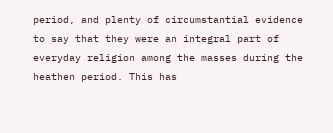period, and plenty of circumstantial evidence to say that they were an integral part of everyday religion among the masses during the heathen period. This has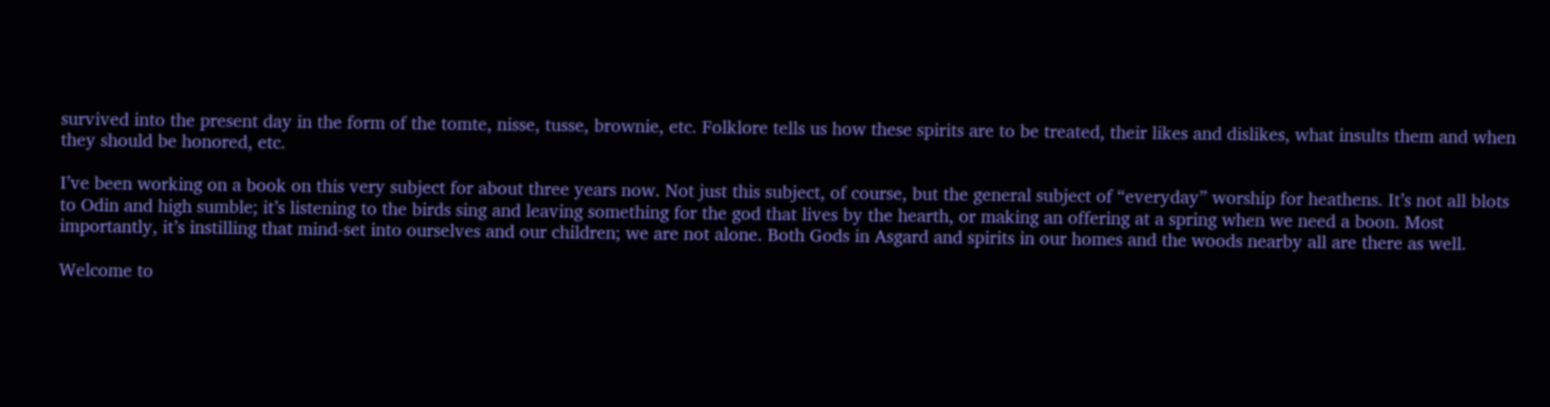survived into the present day in the form of the tomte, nisse, tusse, brownie, etc. Folklore tells us how these spirits are to be treated, their likes and dislikes, what insults them and when they should be honored, etc.

I’ve been working on a book on this very subject for about three years now. Not just this subject, of course, but the general subject of “everyday” worship for heathens. It’s not all blots to Odin and high sumble; it’s listening to the birds sing and leaving something for the god that lives by the hearth, or making an offering at a spring when we need a boon. Most importantly, it’s instilling that mind-set into ourselves and our children; we are not alone. Both Gods in Asgard and spirits in our homes and the woods nearby all are there as well.

Welcome to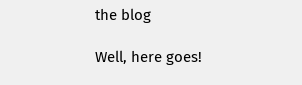the blog

Well, here goes!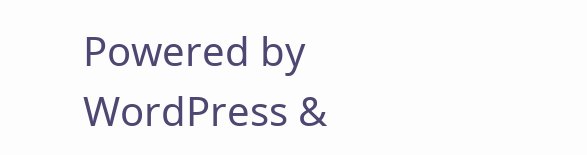Powered by WordPress &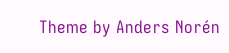Theme by Anders Norén